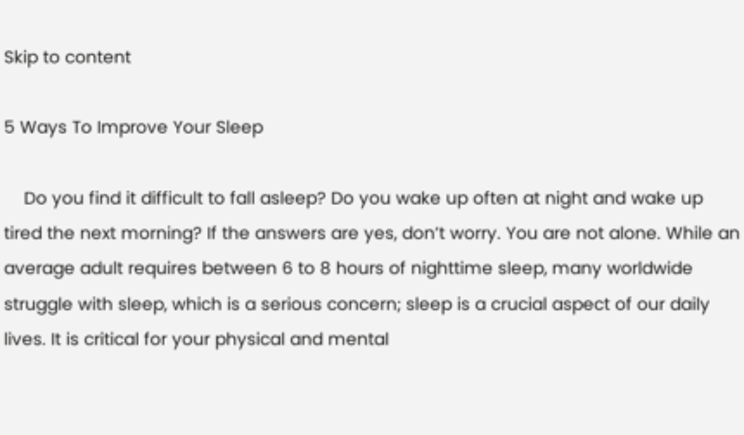Skip to content

5 Ways To Improve Your Sleep

    Do you find it difficult to fall asleep? Do you wake up often at night and wake up tired the next morning? If the answers are yes, don’t worry. You are not alone. While an average adult requires between 6 to 8 hours of nighttime sleep, many worldwide struggle with sleep, which is a serious concern; sleep is a crucial aspect of our daily lives. It is critical for your physical and mental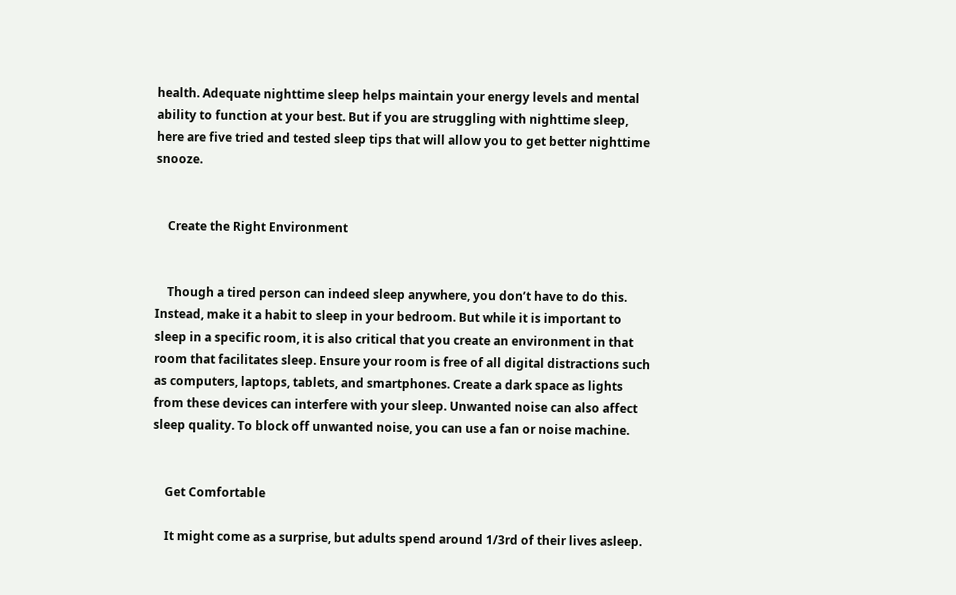health. Adequate nighttime sleep helps maintain your energy levels and mental ability to function at your best. But if you are struggling with nighttime sleep, here are five tried and tested sleep tips that will allow you to get better nighttime snooze.


    Create the Right Environment


    Though a tired person can indeed sleep anywhere, you don’t have to do this. Instead, make it a habit to sleep in your bedroom. But while it is important to sleep in a specific room, it is also critical that you create an environment in that room that facilitates sleep. Ensure your room is free of all digital distractions such as computers, laptops, tablets, and smartphones. Create a dark space as lights from these devices can interfere with your sleep. Unwanted noise can also affect sleep quality. To block off unwanted noise, you can use a fan or noise machine.


    Get Comfortable

    It might come as a surprise, but adults spend around 1/3rd of their lives asleep.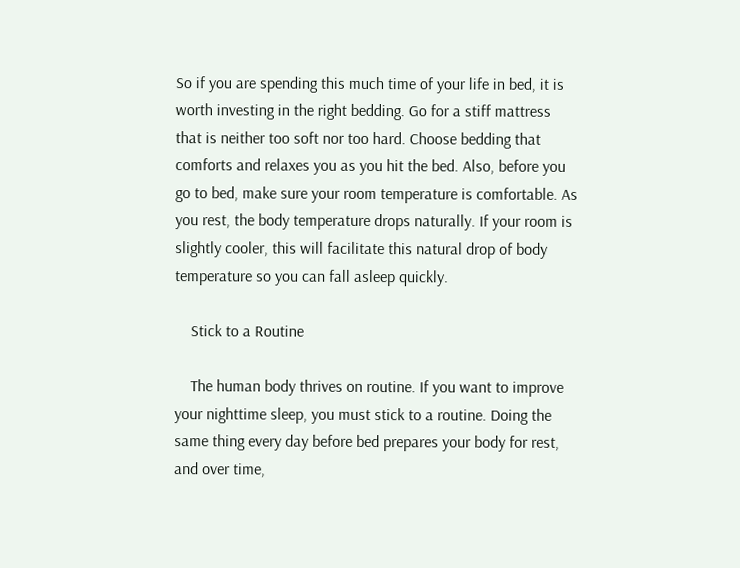So if you are spending this much time of your life in bed, it is worth investing in the right bedding. Go for a stiff mattress that is neither too soft nor too hard. Choose bedding that comforts and relaxes you as you hit the bed. Also, before you go to bed, make sure your room temperature is comfortable. As you rest, the body temperature drops naturally. If your room is slightly cooler, this will facilitate this natural drop of body temperature so you can fall asleep quickly.

    Stick to a Routine

    The human body thrives on routine. If you want to improve your nighttime sleep, you must stick to a routine. Doing the same thing every day before bed prepares your body for rest, and over time,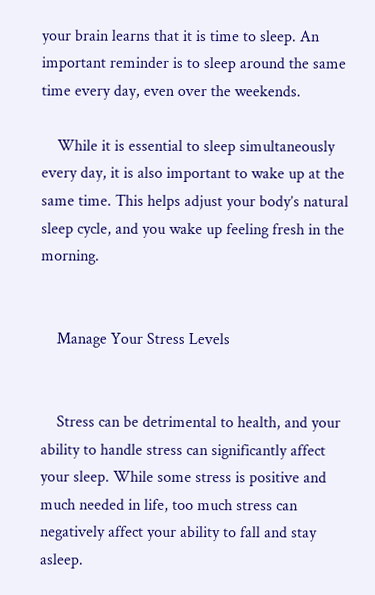your brain learns that it is time to sleep. An important reminder is to sleep around the same time every day, even over the weekends.

    While it is essential to sleep simultaneously every day, it is also important to wake up at the same time. This helps adjust your body’s natural sleep cycle, and you wake up feeling fresh in the morning.


    Manage Your Stress Levels


    Stress can be detrimental to health, and your ability to handle stress can significantly affect your sleep. While some stress is positive and much needed in life, too much stress can negatively affect your ability to fall and stay asleep.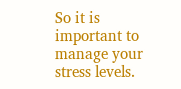So it is important to manage your stress levels.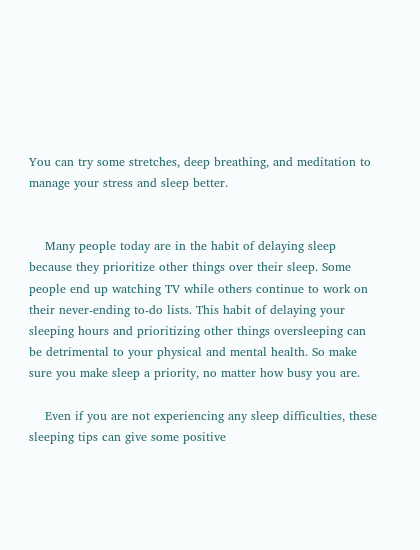You can try some stretches, deep breathing, and meditation to manage your stress and sleep better.


    Many people today are in the habit of delaying sleep because they prioritize other things over their sleep. Some people end up watching TV while others continue to work on their never-ending to-do lists. This habit of delaying your sleeping hours and prioritizing other things oversleeping can be detrimental to your physical and mental health. So make sure you make sleep a priority, no matter how busy you are.

    Even if you are not experiencing any sleep difficulties, these sleeping tips can give some positive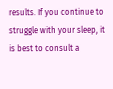results. If you continue to struggle with your sleep, it is best to consult a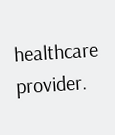healthcare provider.